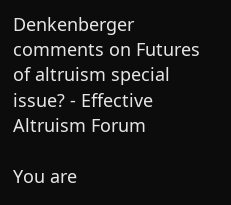Denkenberger comments on Futures of altruism special issue? - Effective Altruism Forum

You are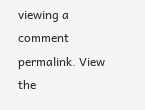viewing a comment permalink. View the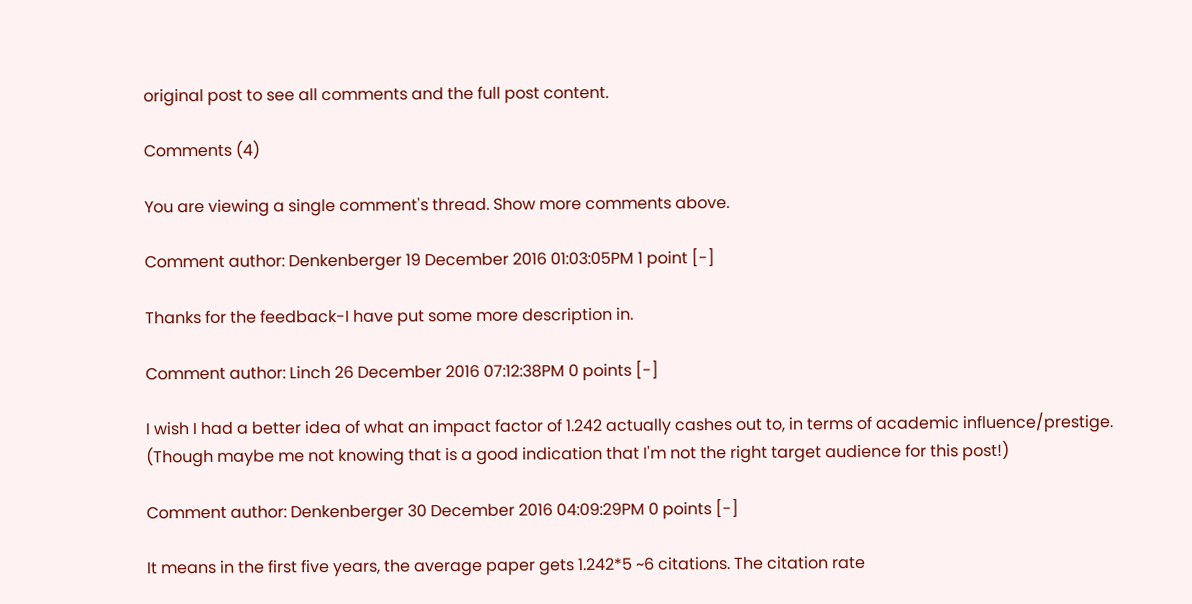original post to see all comments and the full post content.

Comments (4)

You are viewing a single comment's thread. Show more comments above.

Comment author: Denkenberger 19 December 2016 01:03:05PM 1 point [-]

Thanks for the feedback-I have put some more description in.

Comment author: Linch 26 December 2016 07:12:38PM 0 points [-]

I wish I had a better idea of what an impact factor of 1.242 actually cashes out to, in terms of academic influence/prestige. (Though maybe me not knowing that is a good indication that I'm not the right target audience for this post!)

Comment author: Denkenberger 30 December 2016 04:09:29PM 0 points [-]

It means in the first five years, the average paper gets 1.242*5 ~6 citations. The citation rate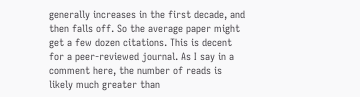generally increases in the first decade, and then falls off. So the average paper might get a few dozen citations. This is decent for a peer-reviewed journal. As I say in a comment here, the number of reads is likely much greater than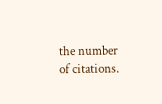the number of citations.